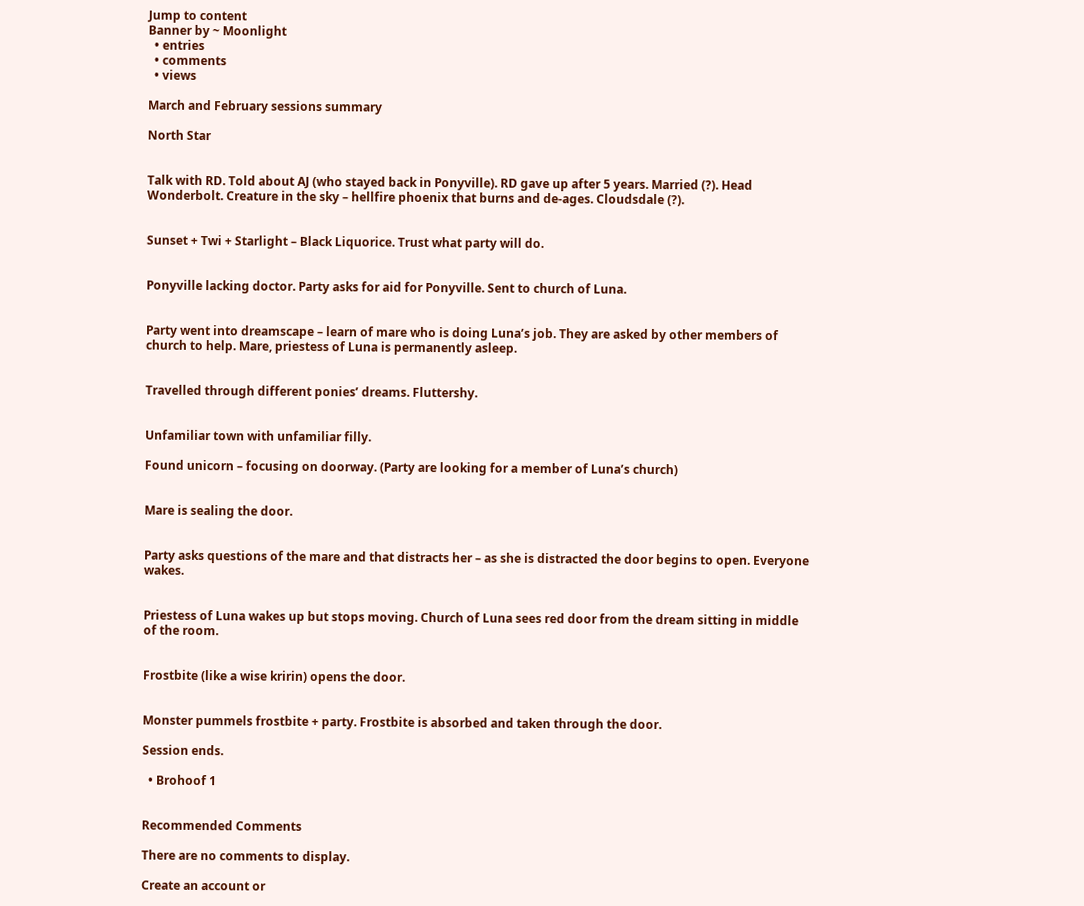Jump to content
Banner by ~ Moonlight
  • entries
  • comments
  • views

March and February sessions summary

North Star


Talk with RD. Told about AJ (who stayed back in Ponyville). RD gave up after 5 years. Married (?). Head Wonderbolt. Creature in the sky – hellfire phoenix that burns and de-ages. Cloudsdale (?).


Sunset + Twi + Starlight – Black Liquorice. Trust what party will do.


Ponyville lacking doctor. Party asks for aid for Ponyville. Sent to church of Luna.


Party went into dreamscape – learn of mare who is doing Luna’s job. They are asked by other members of church to help. Mare, priestess of Luna is permanently asleep.


Travelled through different ponies’ dreams. Fluttershy.


Unfamiliar town with unfamiliar filly.

Found unicorn – focusing on doorway. (Party are looking for a member of Luna’s church)


Mare is sealing the door.


Party asks questions of the mare and that distracts her – as she is distracted the door begins to open. Everyone wakes.


Priestess of Luna wakes up but stops moving. Church of Luna sees red door from the dream sitting in middle of the room.


Frostbite (like a wise kririn) opens the door.


Monster pummels frostbite + party. Frostbite is absorbed and taken through the door.

Session ends.

  • Brohoof 1


Recommended Comments

There are no comments to display.

Create an account or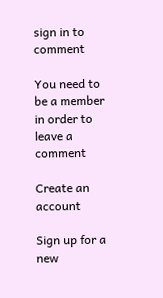sign in to comment

You need to be a member in order to leave a comment

Create an account

Sign up for a new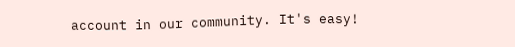account in our community. It's easy!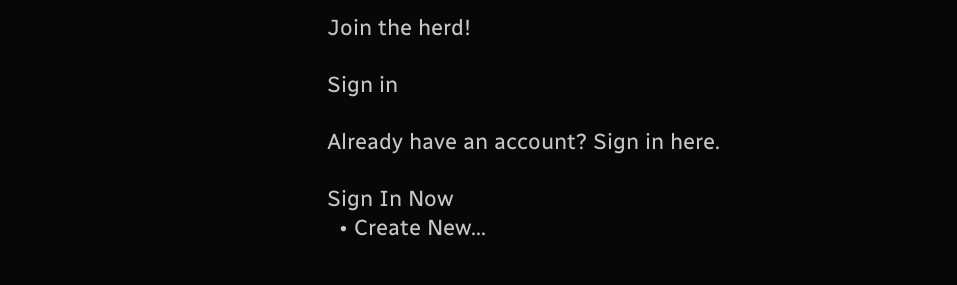Join the herd!

Sign in

Already have an account? Sign in here.

Sign In Now
  • Create New...